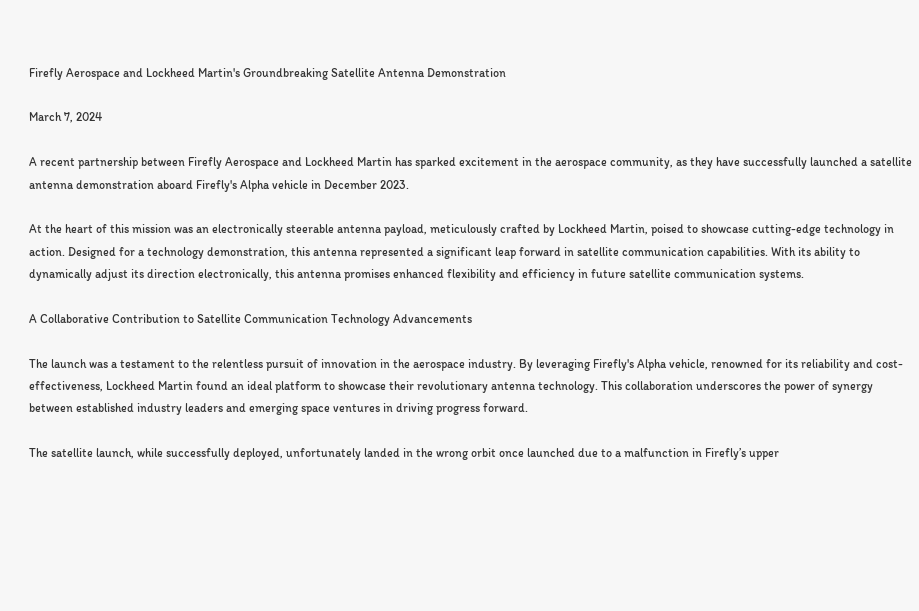Firefly Aerospace and Lockheed Martin's Groundbreaking Satellite Antenna Demonstration

March 7, 2024

A recent partnership between Firefly Aerospace and Lockheed Martin has sparked excitement in the aerospace community, as they have successfully launched a satellite antenna demonstration aboard Firefly's Alpha vehicle in December 2023.

At the heart of this mission was an electronically steerable antenna payload, meticulously crafted by Lockheed Martin, poised to showcase cutting-edge technology in action. Designed for a technology demonstration, this antenna represented a significant leap forward in satellite communication capabilities. With its ability to dynamically adjust its direction electronically, this antenna promises enhanced flexibility and efficiency in future satellite communication systems.

A Collaborative Contribution to Satellite Communication Technology Advancements

The launch was a testament to the relentless pursuit of innovation in the aerospace industry. By leveraging Firefly's Alpha vehicle, renowned for its reliability and cost-effectiveness, Lockheed Martin found an ideal platform to showcase their revolutionary antenna technology. This collaboration underscores the power of synergy between established industry leaders and emerging space ventures in driving progress forward.

The satellite launch, while successfully deployed, unfortunately landed in the wrong orbit once launched due to a malfunction in Firefly’s upper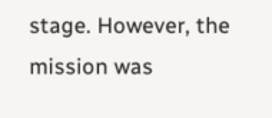stage. However, the mission was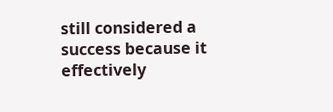still considered a success because it effectively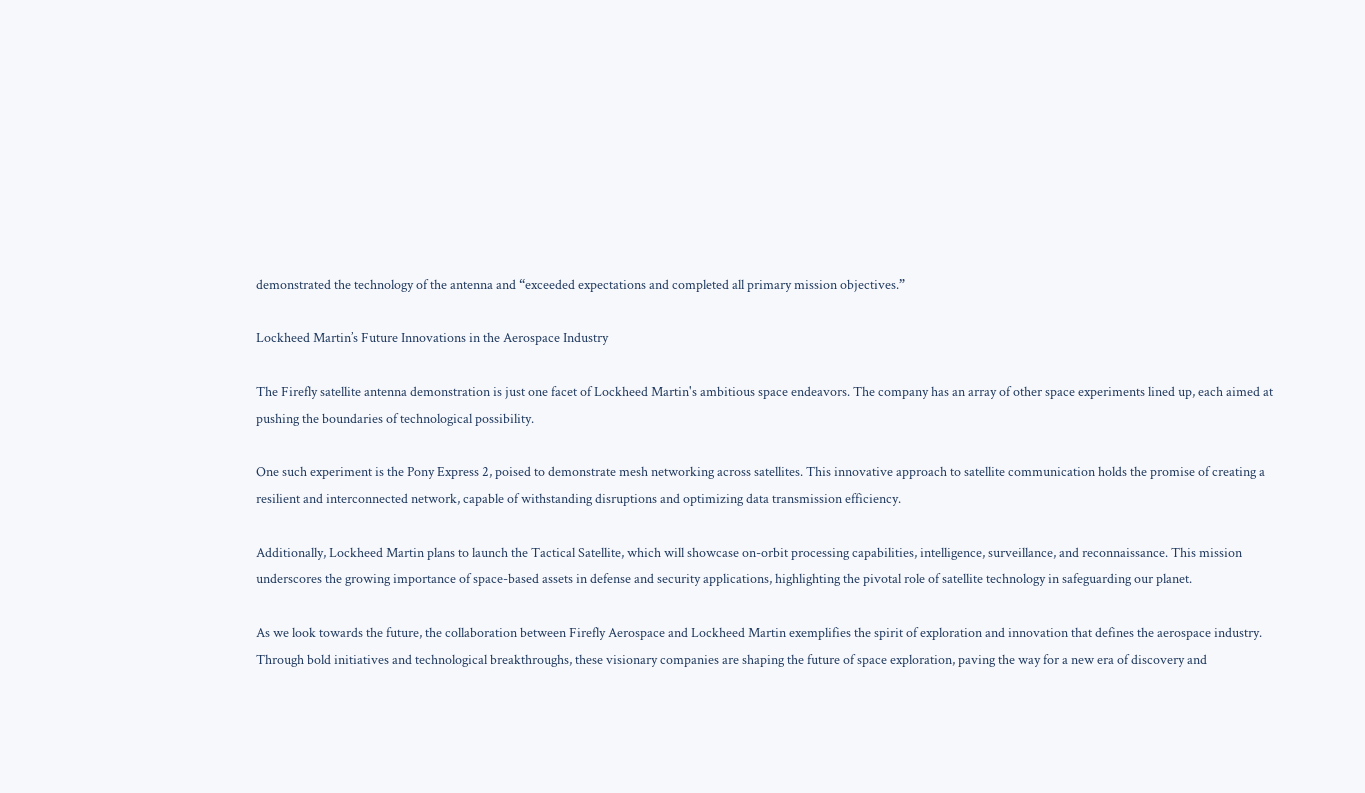demonstrated the technology of the antenna and “exceeded expectations and completed all primary mission objectives.”

Lockheed Martin’s Future Innovations in the Aerospace Industry

The Firefly satellite antenna demonstration is just one facet of Lockheed Martin's ambitious space endeavors. The company has an array of other space experiments lined up, each aimed at pushing the boundaries of technological possibility.

One such experiment is the Pony Express 2, poised to demonstrate mesh networking across satellites. This innovative approach to satellite communication holds the promise of creating a resilient and interconnected network, capable of withstanding disruptions and optimizing data transmission efficiency.

Additionally, Lockheed Martin plans to launch the Tactical Satellite, which will showcase on-orbit processing capabilities, intelligence, surveillance, and reconnaissance. This mission underscores the growing importance of space-based assets in defense and security applications, highlighting the pivotal role of satellite technology in safeguarding our planet.

As we look towards the future, the collaboration between Firefly Aerospace and Lockheed Martin exemplifies the spirit of exploration and innovation that defines the aerospace industry. Through bold initiatives and technological breakthroughs, these visionary companies are shaping the future of space exploration, paving the way for a new era of discovery and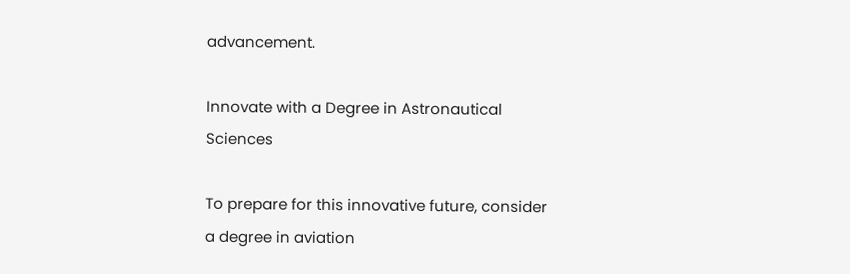advancement.

Innovate with a Degree in Astronautical Sciences

To prepare for this innovative future, consider a degree in aviation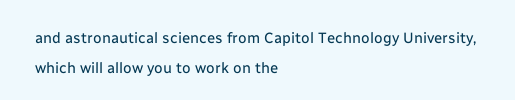and astronautical sciences from Capitol Technology University, which will allow you to work on the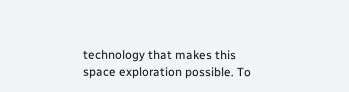technology that makes this space exploration possible. To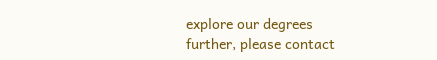explore our degrees further, please contact